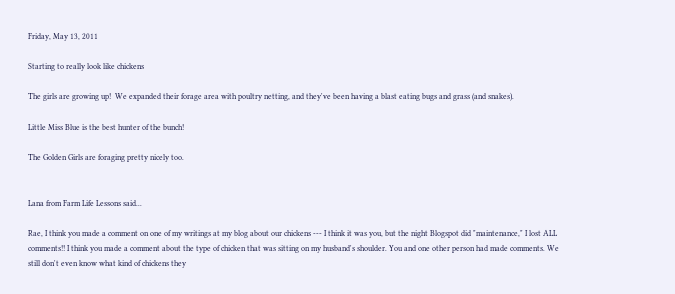Friday, May 13, 2011

Starting to really look like chickens

The girls are growing up!  We expanded their forage area with poultry netting, and they've been having a blast eating bugs and grass (and snakes).

Little Miss Blue is the best hunter of the bunch!

The Golden Girls are foraging pretty nicely too.


Lana from Farm Life Lessons said...

Rae, I think you made a comment on one of my writings at my blog about our chickens --- I think it was you, but the night Blogspot did "maintenance," I lost ALL comments!! I think you made a comment about the type of chicken that was sitting on my husband's shoulder. You and one other person had made comments. We still don't even know what kind of chickens they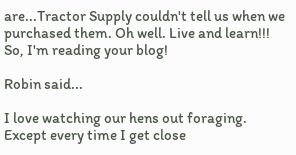are...Tractor Supply couldn't tell us when we purchased them. Oh well. Live and learn!!! So, I'm reading your blog!

Robin said...

I love watching our hens out foraging. Except every time I get close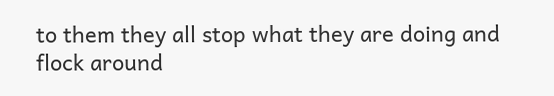to them they all stop what they are doing and flock around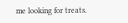me looking for treats.